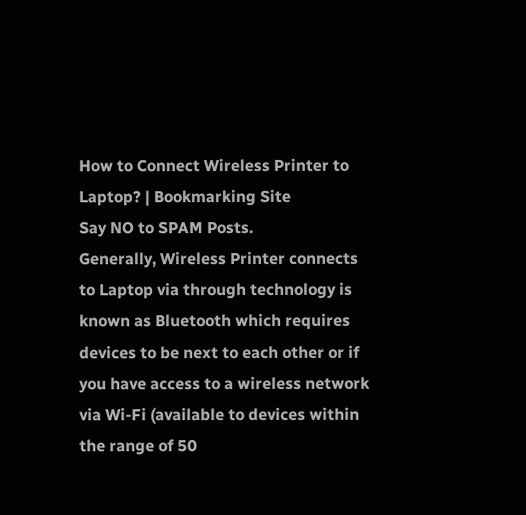How to Connect Wireless Printer to Laptop? | Bookmarking Site
Say NO to SPAM Posts.
Generally, Wireless Printer connects to Laptop via through technology is known as Bluetooth which requires devices to be next to each other or if you have access to a wireless network via Wi-Fi (available to devices within the range of 50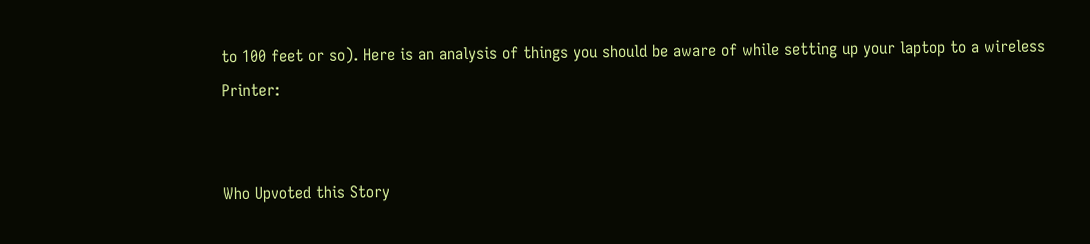to 100 feet or so). Here is an analysis of things you should be aware of while setting up your laptop to a wireless Printer:


Who Upvoted this Story